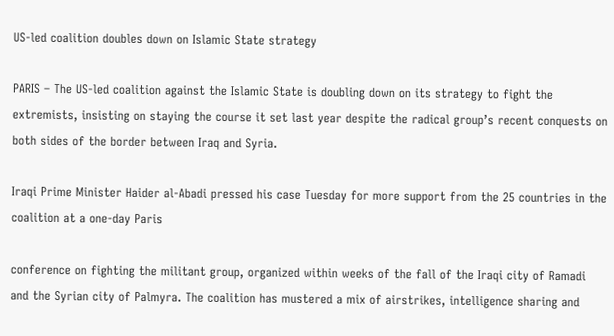US-led coalition doubles down on Islamic State strategy

PARIS – The US-led coalition against the Islamic State is doubling down on its strategy to fight the extremists, insisting on staying the course it set last year despite the radical group’s recent conquests on both sides of the border between Iraq and Syria.

Iraqi Prime Minister Haider al-Abadi pressed his case Tuesday for more support from the 25 countries in the coalition at a one-day Paris

conference on fighting the militant group, organized within weeks of the fall of the Iraqi city of Ramadi and the Syrian city of Palmyra. The coalition has mustered a mix of airstrikes, intelligence sharing and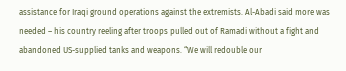assistance for Iraqi ground operations against the extremists. Al-Abadi said more was needed – his country reeling after troops pulled out of Ramadi without a fight and abandoned US-supplied tanks and weapons. “We will redouble our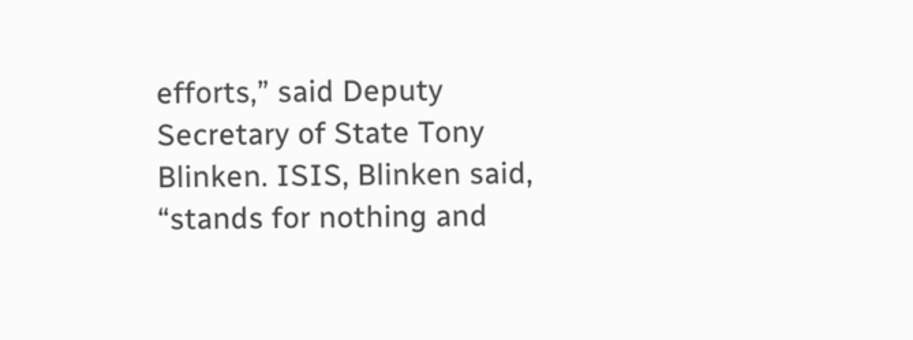efforts,” said Deputy Secretary of State Tony Blinken. ISIS, Blinken said, “stands for nothing and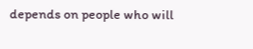depends on people who will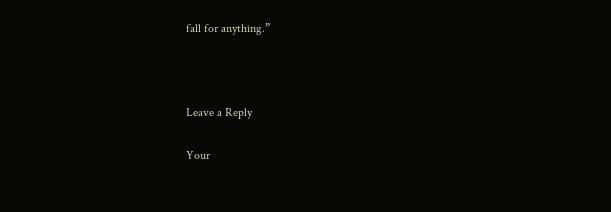fall for anything.”



Leave a Reply

Your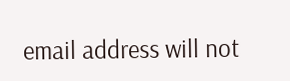email address will not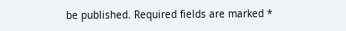be published. Required fields are marked *